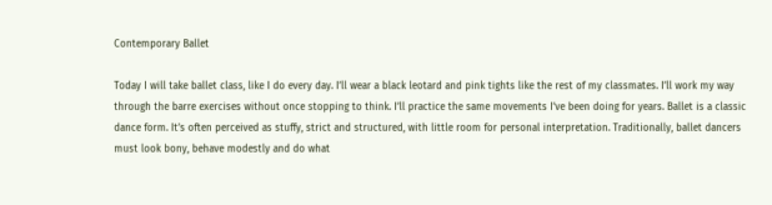Contemporary Ballet

Today I will take ballet class, like I do every day. I’ll wear a black leotard and pink tights like the rest of my classmates. I’ll work my way through the barre exercises without once stopping to think. I’ll practice the same movements I’ve been doing for years. Ballet is a classic dance form. It’s often perceived as stuffy, strict and structured, with little room for personal interpretation. Traditionally, ballet dancers must look bony, behave modestly and do what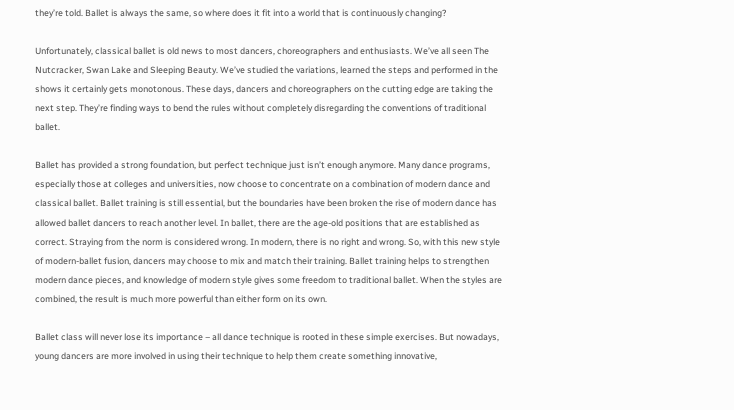they’re told. Ballet is always the same, so where does it fit into a world that is continuously changing?

Unfortunately, classical ballet is old news to most dancers, choreographers and enthusiasts. We’ve all seen The Nutcracker, Swan Lake and Sleeping Beauty. We’ve studied the variations, learned the steps and performed in the shows it certainly gets monotonous. These days, dancers and choreographers on the cutting edge are taking the next step. They’re finding ways to bend the rules without completely disregarding the conventions of traditional ballet.

Ballet has provided a strong foundation, but perfect technique just isn’t enough anymore. Many dance programs, especially those at colleges and universities, now choose to concentrate on a combination of modern dance and classical ballet. Ballet training is still essential, but the boundaries have been broken the rise of modern dance has allowed ballet dancers to reach another level. In ballet, there are the age-old positions that are established as correct. Straying from the norm is considered wrong. In modern, there is no right and wrong. So, with this new style of modern-ballet fusion, dancers may choose to mix and match their training. Ballet training helps to strengthen modern dance pieces, and knowledge of modern style gives some freedom to traditional ballet. When the styles are combined, the result is much more powerful than either form on its own.

Ballet class will never lose its importance – all dance technique is rooted in these simple exercises. But nowadays, young dancers are more involved in using their technique to help them create something innovative,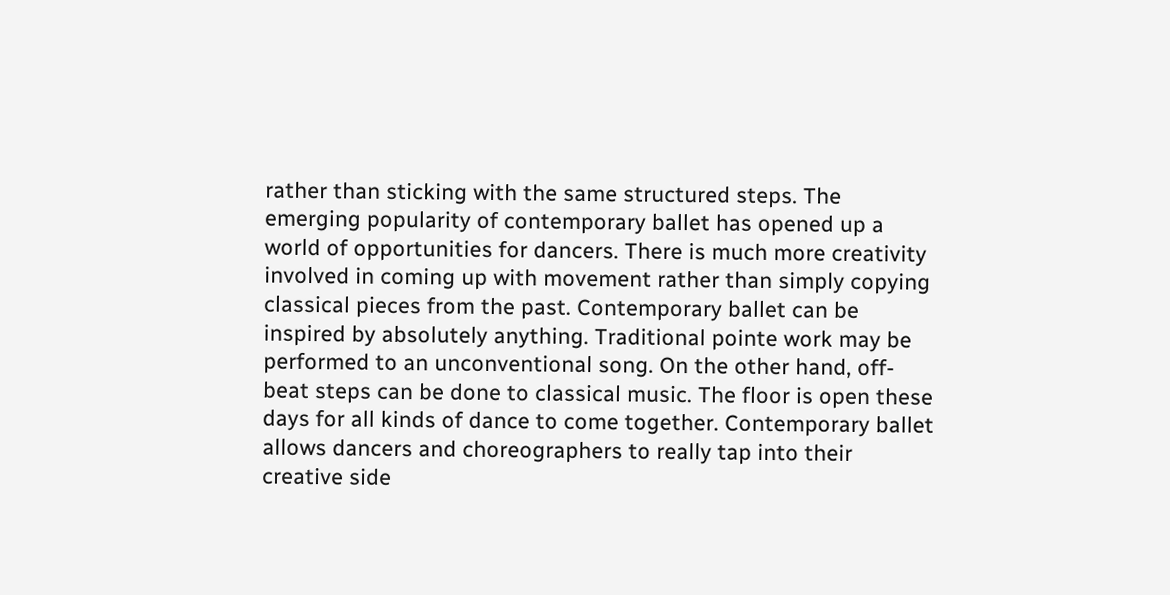rather than sticking with the same structured steps. The emerging popularity of contemporary ballet has opened up a world of opportunities for dancers. There is much more creativity involved in coming up with movement rather than simply copying classical pieces from the past. Contemporary ballet can be inspired by absolutely anything. Traditional pointe work may be performed to an unconventional song. On the other hand, off-beat steps can be done to classical music. The floor is open these days for all kinds of dance to come together. Contemporary ballet allows dancers and choreographers to really tap into their creative side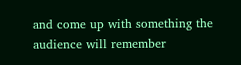and come up with something the audience will remember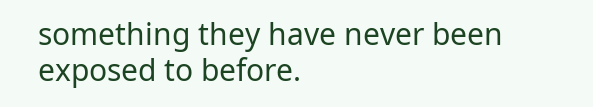something they have never been exposed to before.